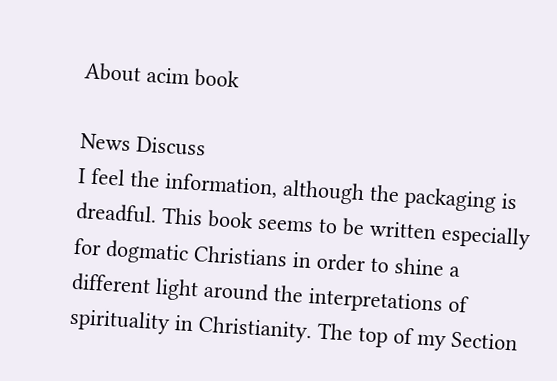About acim book

News Discuss
I feel the information, although the packaging is dreadful. This book seems to be written especially for dogmatic Christians in order to shine a different light around the interpretations of spirituality in Christianity. The top of my Section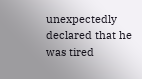unexpectedly declared that he was tired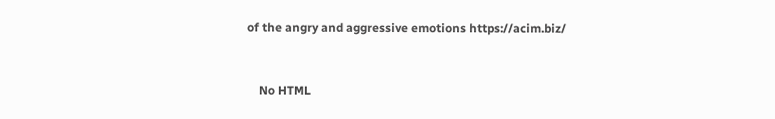of the angry and aggressive emotions https://acim.biz/


    No HTML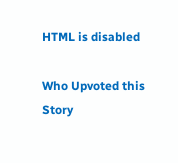HTML is disabled

Who Upvoted this Story